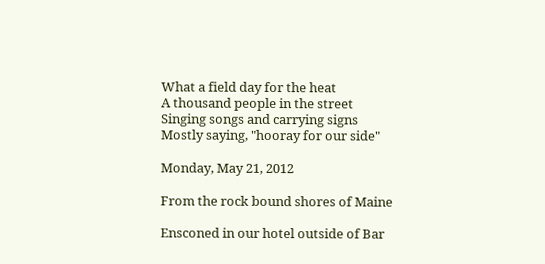What a field day for the heat
A thousand people in the street
Singing songs and carrying signs
Mostly saying, "hooray for our side"

Monday, May 21, 2012

From the rock bound shores of Maine

Ensconed in our hotel outside of Bar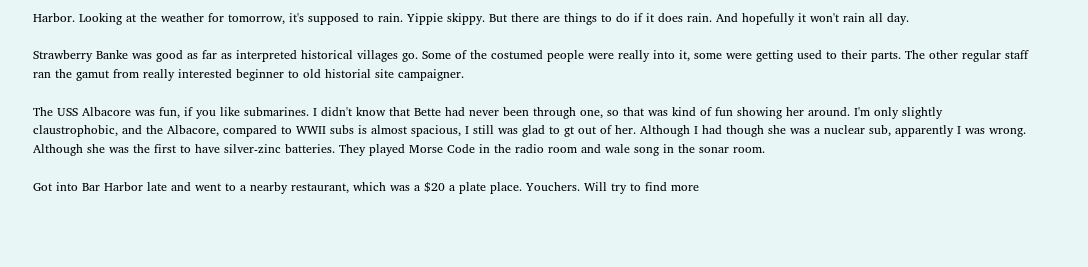Harbor. Looking at the weather for tomorrow, it's supposed to rain. Yippie skippy. But there are things to do if it does rain. And hopefully it won't rain all day.

Strawberry Banke was good as far as interpreted historical villages go. Some of the costumed people were really into it, some were getting used to their parts. The other regular staff ran the gamut from really interested beginner to old historial site campaigner.

The USS Albacore was fun, if you like submarines. I didn't know that Bette had never been through one, so that was kind of fun showing her around. I'm only slightly claustrophobic, and the Albacore, compared to WWII subs is almost spacious, I still was glad to gt out of her. Although I had though she was a nuclear sub, apparently I was wrong. Although she was the first to have silver-zinc batteries. They played Morse Code in the radio room and wale song in the sonar room.

Got into Bar Harbor late and went to a nearby restaurant, which was a $20 a plate place. Youchers. Will try to find more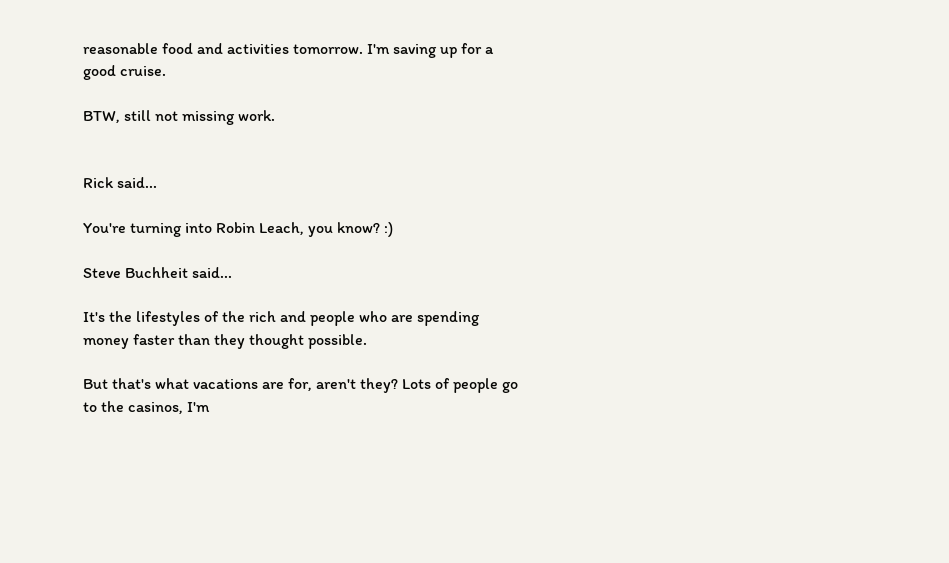reasonable food and activities tomorrow. I'm saving up for a good cruise.

BTW, still not missing work.


Rick said...

You're turning into Robin Leach, you know? :)

Steve Buchheit said...

It's the lifestyles of the rich and people who are spending money faster than they thought possible.

But that's what vacations are for, aren't they? Lots of people go to the casinos, I'm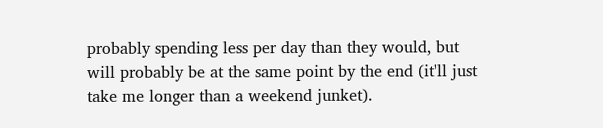probably spending less per day than they would, but will probably be at the same point by the end (it'll just take me longer than a weekend junket).